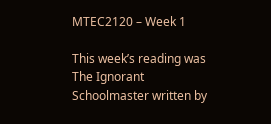MTEC2120 – Week 1

This week’s reading was The Ignorant Schoolmaster written by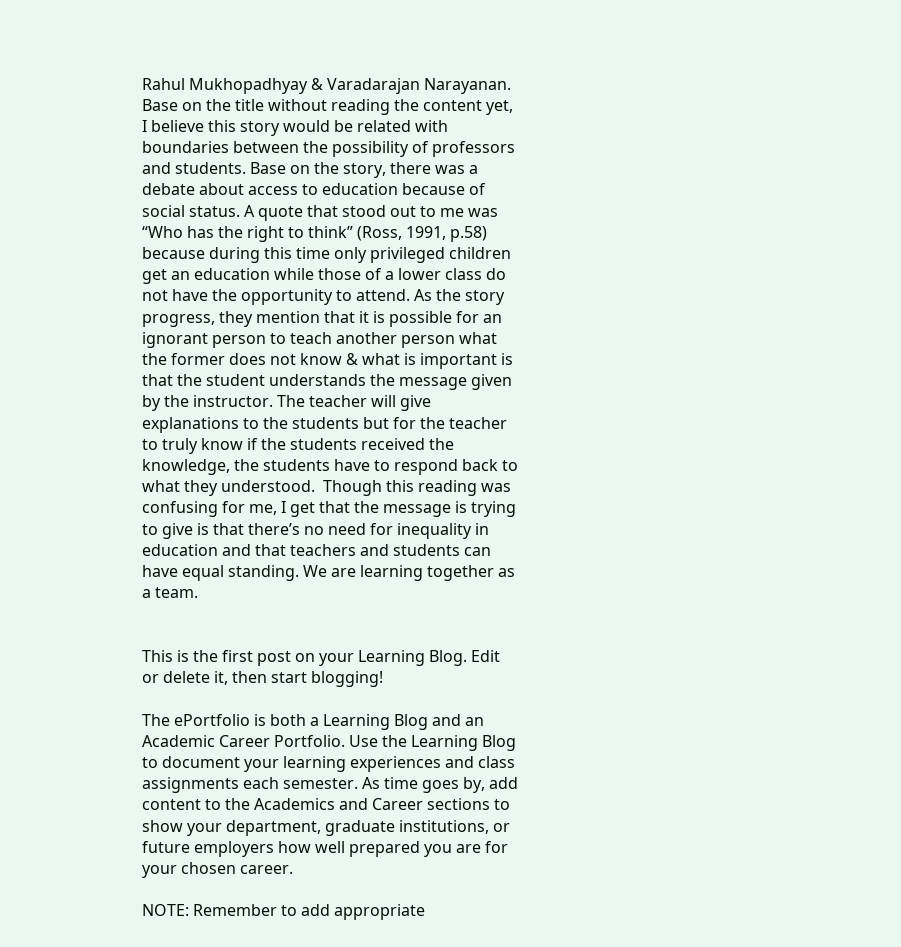Rahul Mukhopadhyay & Varadarajan Narayanan. Base on the title without reading the content yet, I believe this story would be related with boundaries between the possibility of professors and students. Base on the story, there was a debate about access to education because of social status. A quote that stood out to me was “Who has the right to think” (Ross, 1991, p.58) because during this time only privileged children get an education while those of a lower class do not have the opportunity to attend. As the story progress, they mention that it is possible for an ignorant person to teach another person what the former does not know & what is important is that the student understands the message given by the instructor. The teacher will give explanations to the students but for the teacher to truly know if the students received the knowledge, the students have to respond back to what they understood.  Though this reading was confusing for me, I get that the message is trying to give is that there’s no need for inequality in education and that teachers and students can have equal standing. We are learning together as a team.


This is the first post on your Learning Blog. Edit or delete it, then start blogging!

The ePortfolio is both a Learning Blog and an Academic Career Portfolio. Use the Learning Blog to document your learning experiences and class assignments each semester. As time goes by, add content to the Academics and Career sections to show your department, graduate institutions, or future employers how well prepared you are for your chosen career.

NOTE: Remember to add appropriate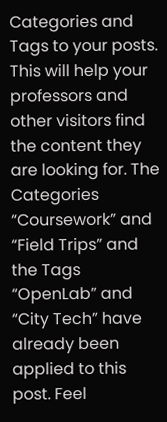Categories and Tags to your posts. This will help your professors and other visitors find the content they are looking for. The Categories “Coursework” and “Field Trips” and the Tags “OpenLab” and “City Tech” have already been applied to this post. Feel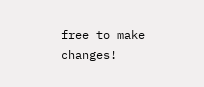free to make changes!